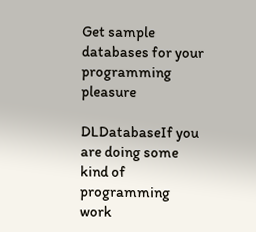Get sample databases for your programming pleasure

DLDatabaseIf you are doing some kind of programming work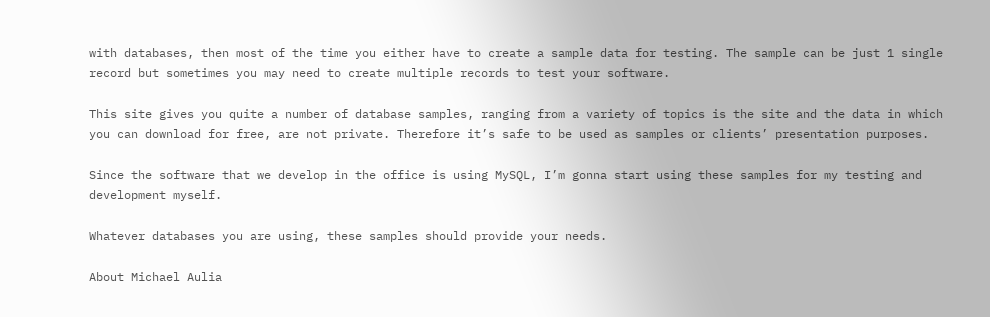with databases, then most of the time you either have to create a sample data for testing. The sample can be just 1 single record but sometimes you may need to create multiple records to test your software.

This site gives you quite a number of database samples, ranging from a variety of topics is the site and the data in which you can download for free, are not private. Therefore it’s safe to be used as samples or clients’ presentation purposes.

Since the software that we develop in the office is using MySQL, I’m gonna start using these samples for my testing and development myself.

Whatever databases you are using, these samples should provide your needs.

About Michael Aulia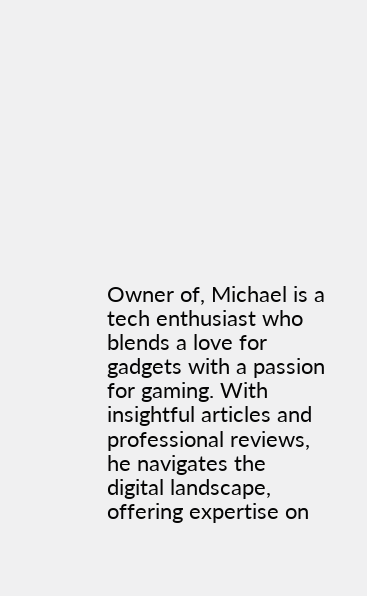Owner of, Michael is a tech enthusiast who blends a love for gadgets with a passion for gaming. With insightful articles and professional reviews, he navigates the digital landscape, offering expertise on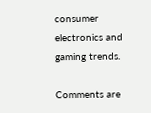consumer electronics and gaming trends.

Comments are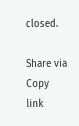closed.

Share via
Copy link